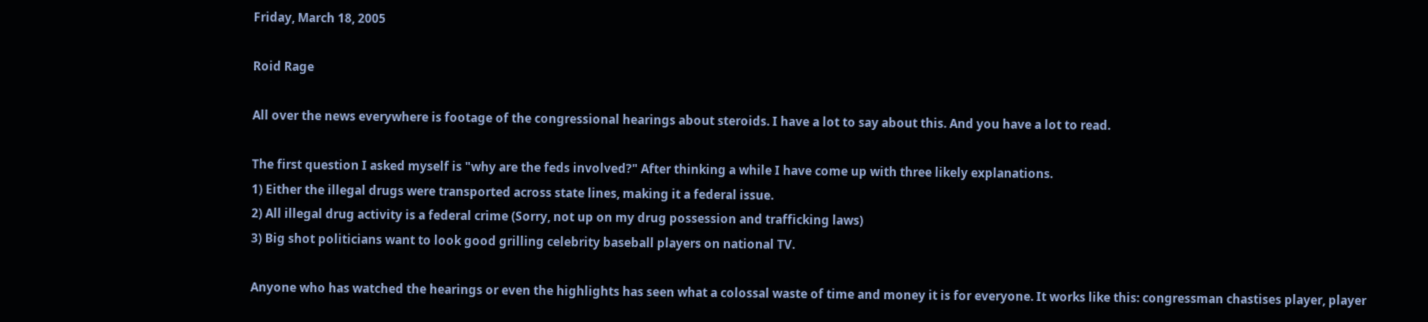Friday, March 18, 2005

Roid Rage

All over the news everywhere is footage of the congressional hearings about steroids. I have a lot to say about this. And you have a lot to read.

The first question I asked myself is "why are the feds involved?" After thinking a while I have come up with three likely explanations.
1) Either the illegal drugs were transported across state lines, making it a federal issue.
2) All illegal drug activity is a federal crime (Sorry, not up on my drug possession and trafficking laws)
3) Big shot politicians want to look good grilling celebrity baseball players on national TV.

Anyone who has watched the hearings or even the highlights has seen what a colossal waste of time and money it is for everyone. It works like this: congressman chastises player, player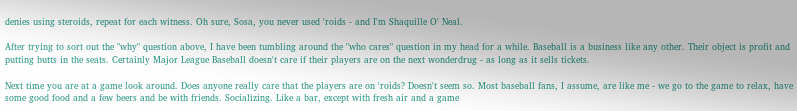denies using steroids, repeat for each witness. Oh sure, Sosa, you never used 'roids - and I'm Shaquille O' Neal.

After trying to sort out the "why" question above, I have been tumbling around the "who cares" question in my head for a while. Baseball is a business like any other. Their object is profit and putting butts in the seats. Certainly Major League Baseball doesn't care if their players are on the next wonderdrug - as long as it sells tickets.

Next time you are at a game look around. Does anyone really care that the players are on 'roids? Doesn't seem so. Most baseball fans, I assume, are like me - we go to the game to relax, have some good food and a few beers and be with friends. Socializing. Like a bar, except with fresh air and a game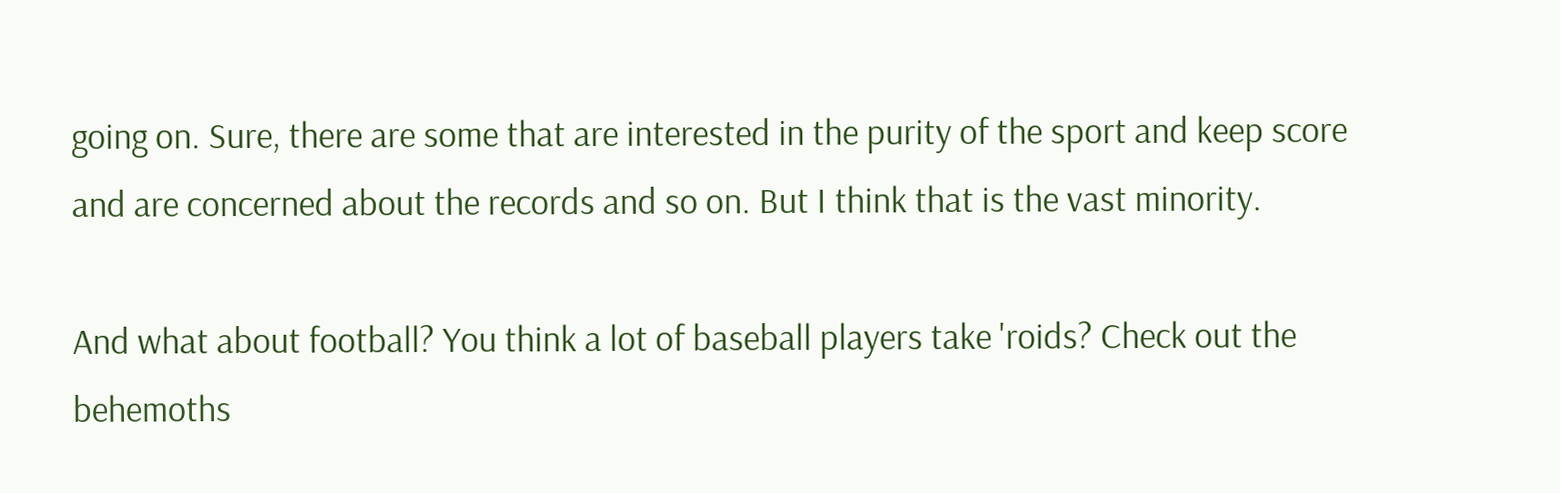going on. Sure, there are some that are interested in the purity of the sport and keep score and are concerned about the records and so on. But I think that is the vast minority.

And what about football? You think a lot of baseball players take 'roids? Check out the behemoths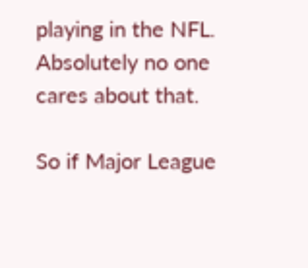playing in the NFL. Absolutely no one cares about that.

So if Major League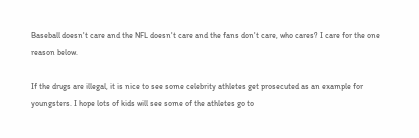Baseball doesn't care and the NFL doesn't care and the fans don't care, who cares? I care for the one reason below.

If the drugs are illegal, it is nice to see some celebrity athletes get prosecuted as an example for youngsters. I hope lots of kids will see some of the athletes go to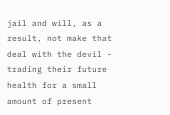jail and will, as a result, not make that deal with the devil - trading their future health for a small amount of present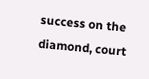success on the diamond, court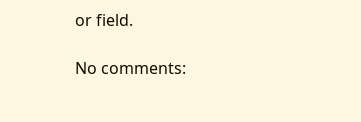or field.

No comments: